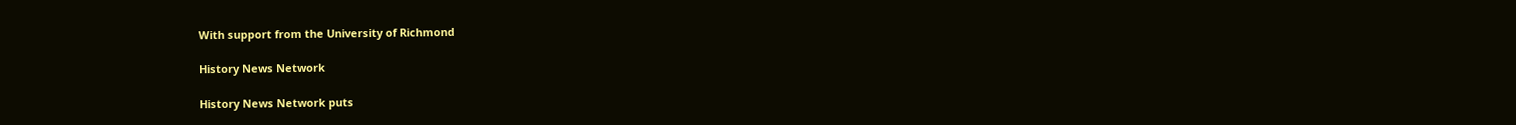With support from the University of Richmond

History News Network

History News Network puts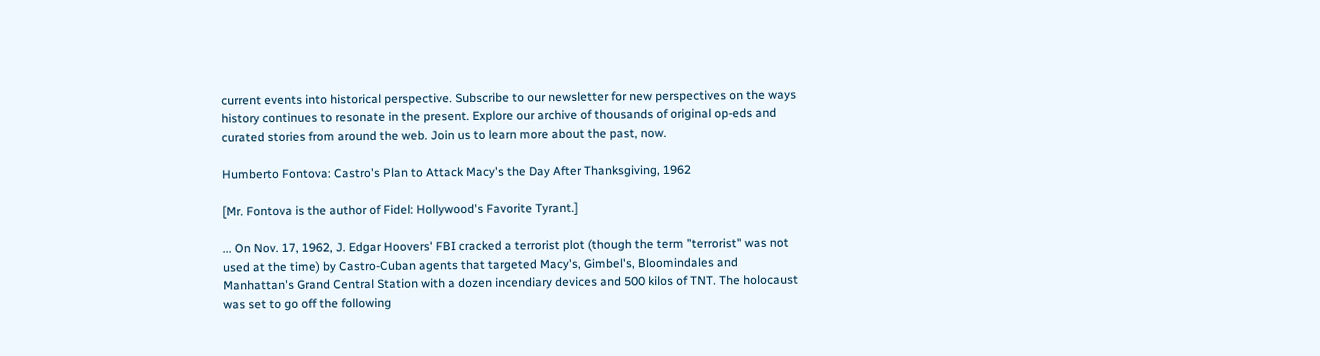current events into historical perspective. Subscribe to our newsletter for new perspectives on the ways history continues to resonate in the present. Explore our archive of thousands of original op-eds and curated stories from around the web. Join us to learn more about the past, now.

Humberto Fontova: Castro's Plan to Attack Macy's the Day After Thanksgiving, 1962

[Mr. Fontova is the author of Fidel: Hollywood's Favorite Tyrant.]

... On Nov. 17, 1962, J. Edgar Hoovers' FBI cracked a terrorist plot (though the term "terrorist" was not used at the time) by Castro-Cuban agents that targeted Macy's, Gimbel's, Bloomindales and Manhattan's Grand Central Station with a dozen incendiary devices and 500 kilos of TNT. The holocaust was set to go off the following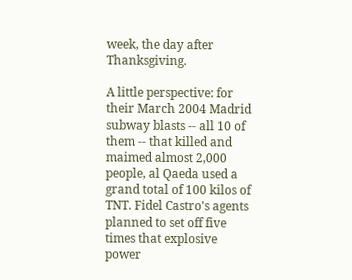week, the day after Thanksgiving.

A little perspective: for their March 2004 Madrid subway blasts -- all 10 of them -- that killed and maimed almost 2,000 people, al Qaeda used a grand total of 100 kilos of TNT. Fidel Castro's agents planned to set off five times that explosive power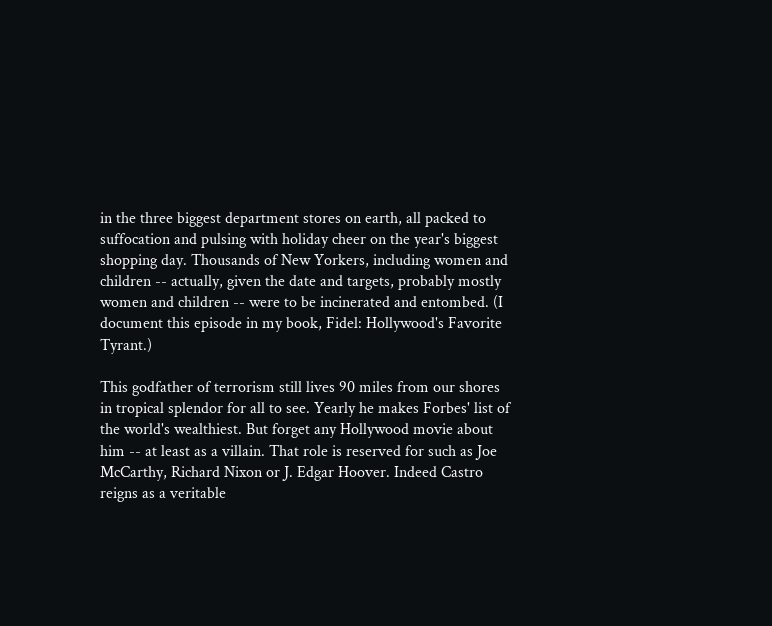in the three biggest department stores on earth, all packed to suffocation and pulsing with holiday cheer on the year's biggest shopping day. Thousands of New Yorkers, including women and children -- actually, given the date and targets, probably mostly women and children -- were to be incinerated and entombed. (I document this episode in my book, Fidel: Hollywood's Favorite Tyrant.)

This godfather of terrorism still lives 90 miles from our shores in tropical splendor for all to see. Yearly he makes Forbes' list of the world's wealthiest. But forget any Hollywood movie about him -- at least as a villain. That role is reserved for such as Joe McCarthy, Richard Nixon or J. Edgar Hoover. Indeed Castro reigns as a veritable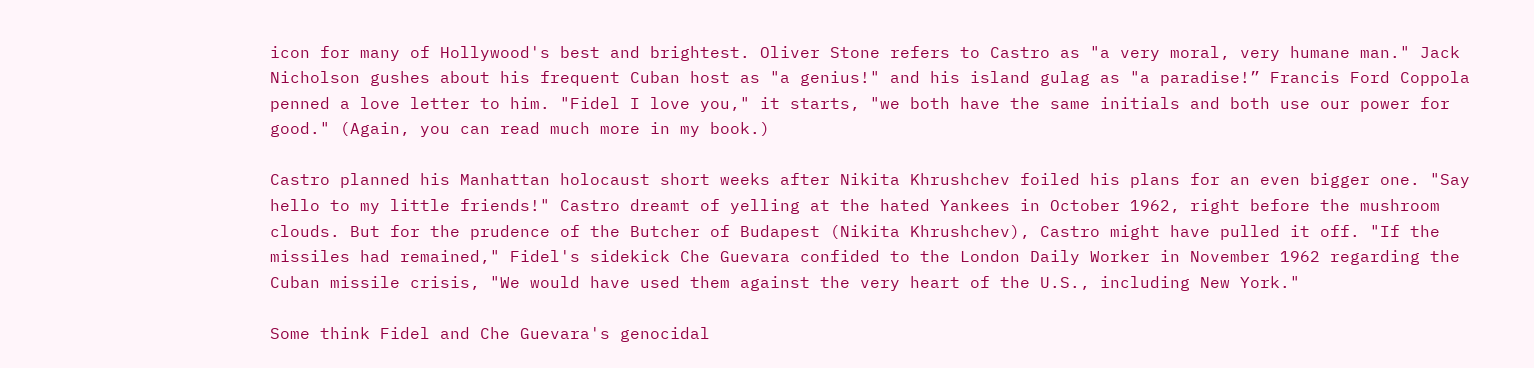icon for many of Hollywood's best and brightest. Oliver Stone refers to Castro as "a very moral, very humane man." Jack Nicholson gushes about his frequent Cuban host as "a genius!" and his island gulag as "a paradise!” Francis Ford Coppola penned a love letter to him. "Fidel I love you," it starts, "we both have the same initials and both use our power for good." (Again, you can read much more in my book.)

Castro planned his Manhattan holocaust short weeks after Nikita Khrushchev foiled his plans for an even bigger one. "Say hello to my little friends!" Castro dreamt of yelling at the hated Yankees in October 1962, right before the mushroom clouds. But for the prudence of the Butcher of Budapest (Nikita Khrushchev), Castro might have pulled it off. "If the missiles had remained," Fidel's sidekick Che Guevara confided to the London Daily Worker in November 1962 regarding the Cuban missile crisis, "We would have used them against the very heart of the U.S., including New York."

Some think Fidel and Che Guevara's genocidal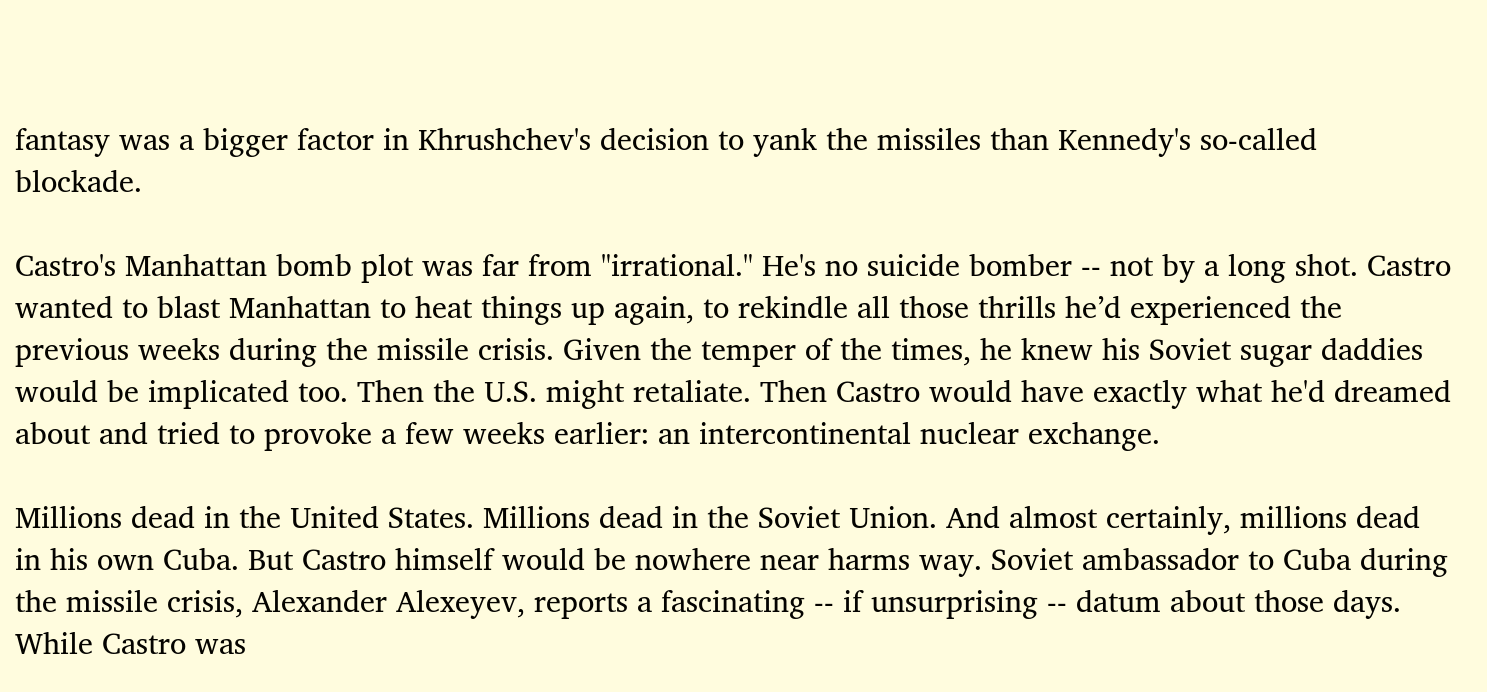fantasy was a bigger factor in Khrushchev's decision to yank the missiles than Kennedy's so-called blockade.

Castro's Manhattan bomb plot was far from "irrational." He's no suicide bomber -- not by a long shot. Castro wanted to blast Manhattan to heat things up again, to rekindle all those thrills he’d experienced the previous weeks during the missile crisis. Given the temper of the times, he knew his Soviet sugar daddies would be implicated too. Then the U.S. might retaliate. Then Castro would have exactly what he'd dreamed about and tried to provoke a few weeks earlier: an intercontinental nuclear exchange.

Millions dead in the United States. Millions dead in the Soviet Union. And almost certainly, millions dead in his own Cuba. But Castro himself would be nowhere near harms way. Soviet ambassador to Cuba during the missile crisis, Alexander Alexeyev, reports a fascinating -- if unsurprising -- datum about those days. While Castro was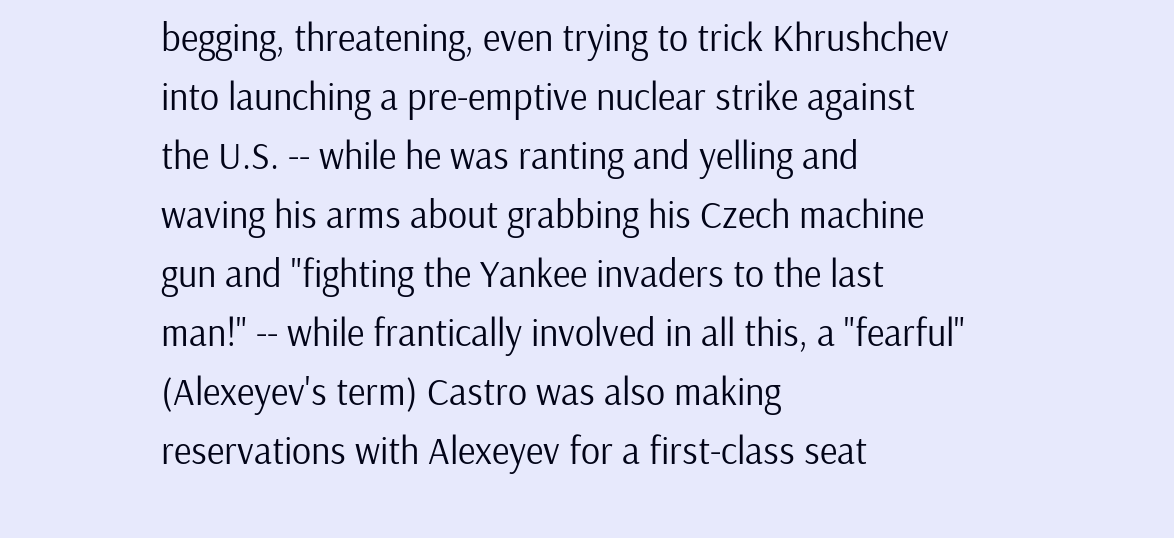begging, threatening, even trying to trick Khrushchev into launching a pre-emptive nuclear strike against the U.S. -- while he was ranting and yelling and waving his arms about grabbing his Czech machine gun and "fighting the Yankee invaders to the last man!" -- while frantically involved in all this, a "fearful" (Alexeyev's term) Castro was also making reservations with Alexeyev for a first-class seat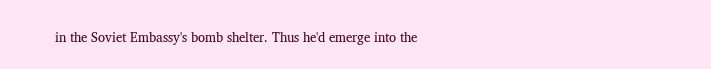in the Soviet Embassy's bomb shelter. Thus he'd emerge into the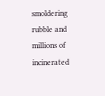smoldering rubble and millions of incinerated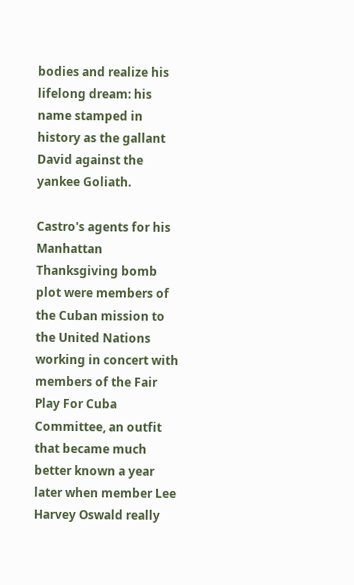bodies and realize his lifelong dream: his name stamped in history as the gallant David against the yankee Goliath.

Castro's agents for his Manhattan Thanksgiving bomb plot were members of the Cuban mission to the United Nations working in concert with members of the Fair Play For Cuba Committee, an outfit that became much better known a year later when member Lee Harvey Oswald really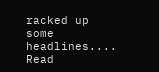racked up some headlines....
Read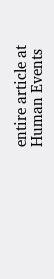entire article at Human Events